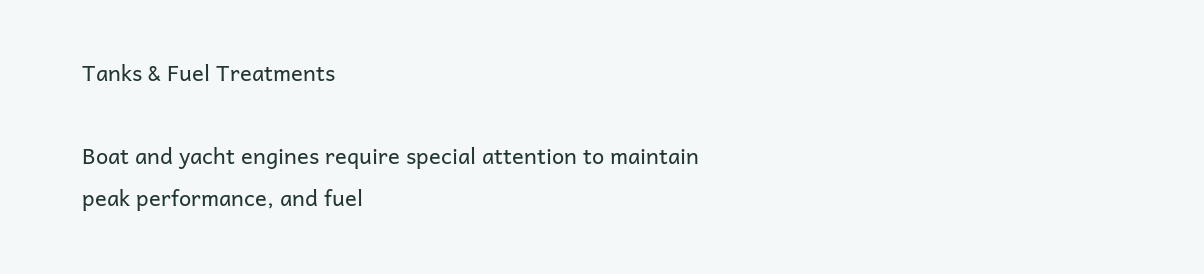Tanks & Fuel Treatments

Boat and yacht engines require special attention to maintain peak performance, and fuel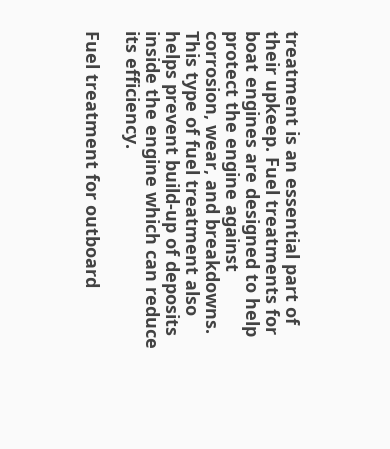treatment is an essential part of their upkeep. Fuel treatments for boat engines are designed to help protect the engine against corrosion, wear, and breakdowns. This type of fuel treatment also helps prevent build-up of deposits inside the engine which can reduce its efficiency.

Fuel treatment for outboard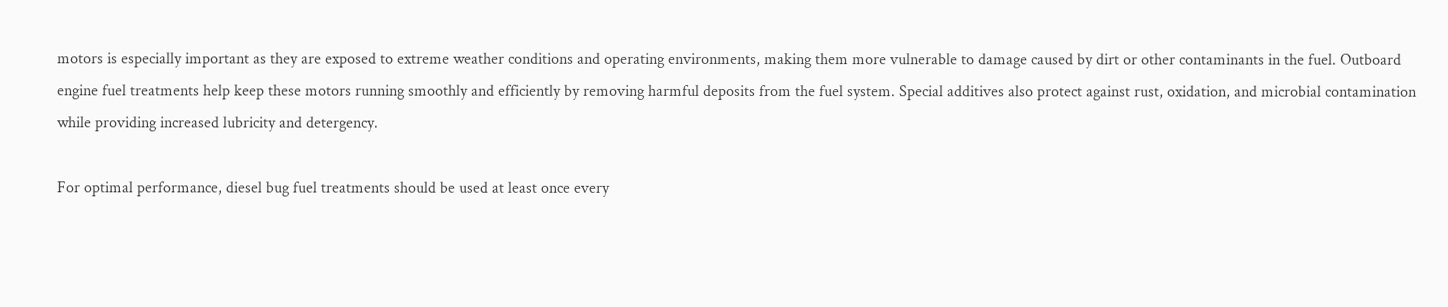motors is especially important as they are exposed to extreme weather conditions and operating environments, making them more vulnerable to damage caused by dirt or other contaminants in the fuel. Outboard engine fuel treatments help keep these motors running smoothly and efficiently by removing harmful deposits from the fuel system. Special additives also protect against rust, oxidation, and microbial contamination while providing increased lubricity and detergency.

For optimal performance, diesel bug fuel treatments should be used at least once every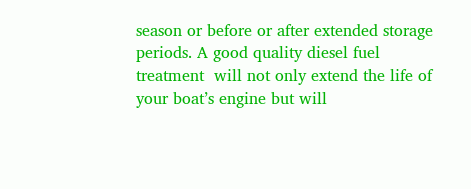season or before or after extended storage periods. A good quality diesel fuel treatment  will not only extend the life of your boat’s engine but will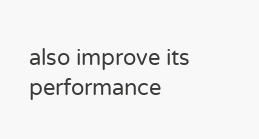also improve its performance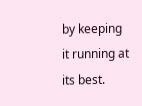by keeping it running at its best.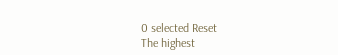0 selected Reset
The highest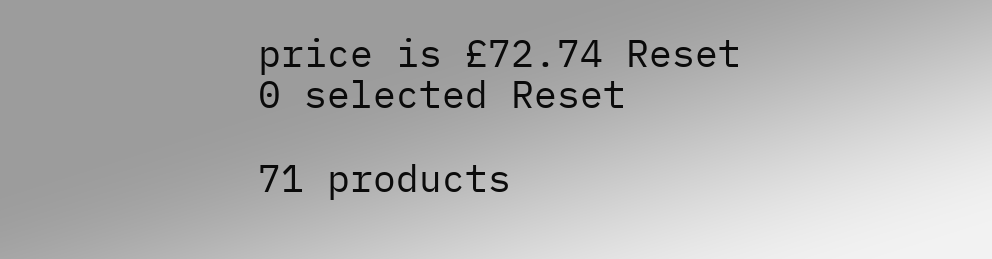price is £72.74 Reset
0 selected Reset

71 products